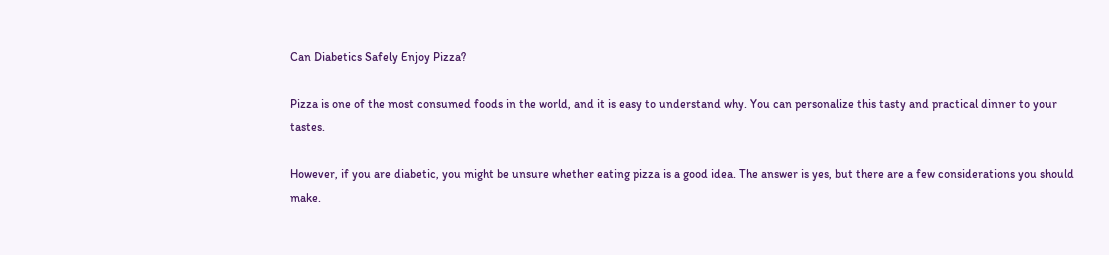Can Diabetics Safely Enjoy Pizza?

Pizza is one of the most consumed foods in the world, and it is easy to understand why. You can personalize this tasty and practical dinner to your tastes.

However, if you are diabetic, you might be unsure whether eating pizza is a good idea. The answer is yes, but there are a few considerations you should make.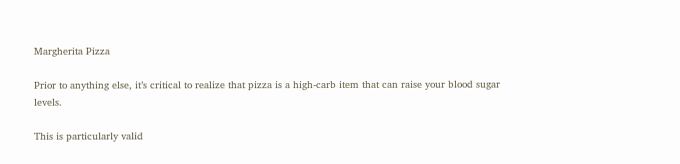Margherita Pizza

Prior to anything else, it’s critical to realize that pizza is a high-carb item that can raise your blood sugar levels.

This is particularly valid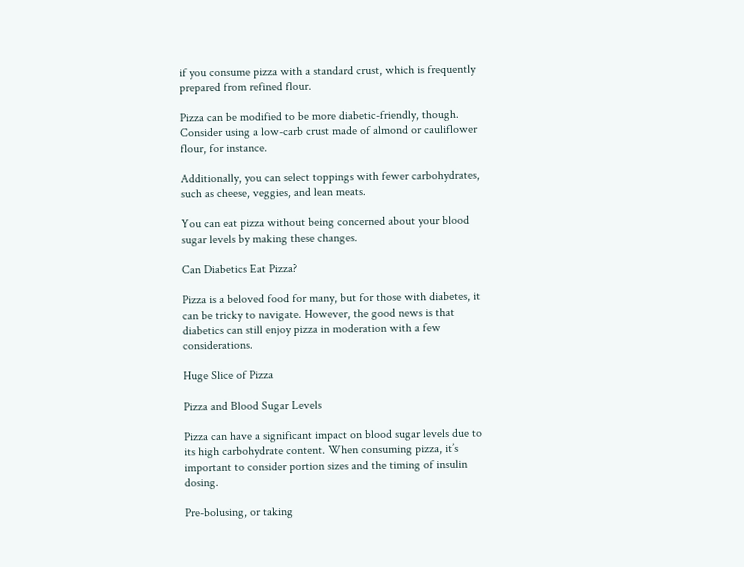if you consume pizza with a standard crust, which is frequently prepared from refined flour.

Pizza can be modified to be more diabetic-friendly, though. Consider using a low-carb crust made of almond or cauliflower flour, for instance.

Additionally, you can select toppings with fewer carbohydrates, such as cheese, veggies, and lean meats.

You can eat pizza without being concerned about your blood sugar levels by making these changes.

Can Diabetics Eat Pizza?

Pizza is a beloved food for many, but for those with diabetes, it can be tricky to navigate. However, the good news is that diabetics can still enjoy pizza in moderation with a few considerations.

Huge Slice of Pizza

Pizza and Blood Sugar Levels

Pizza can have a significant impact on blood sugar levels due to its high carbohydrate content. When consuming pizza, it’s important to consider portion sizes and the timing of insulin dosing.

Pre-bolusing, or taking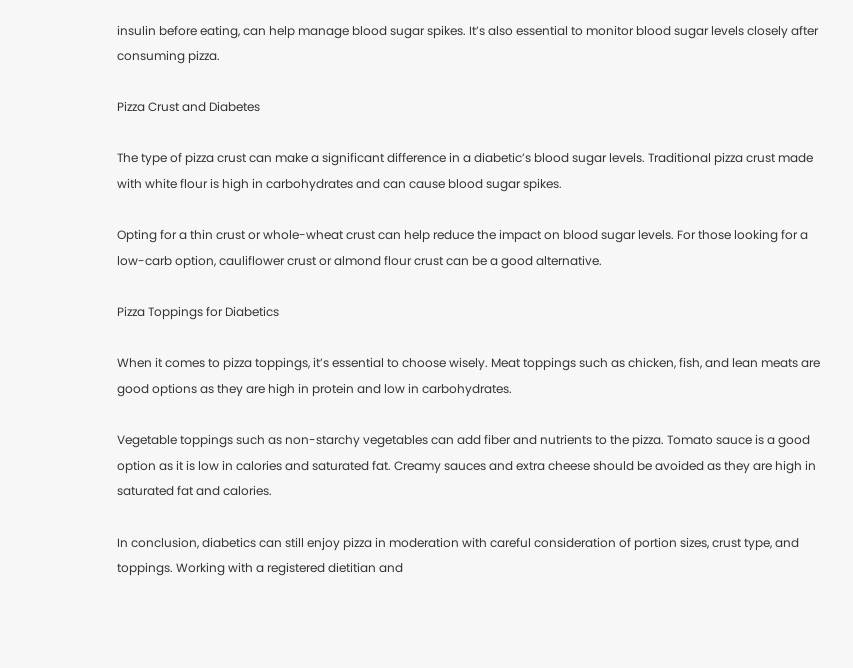insulin before eating, can help manage blood sugar spikes. It’s also essential to monitor blood sugar levels closely after consuming pizza.

Pizza Crust and Diabetes

The type of pizza crust can make a significant difference in a diabetic’s blood sugar levels. Traditional pizza crust made with white flour is high in carbohydrates and can cause blood sugar spikes.

Opting for a thin crust or whole-wheat crust can help reduce the impact on blood sugar levels. For those looking for a low-carb option, cauliflower crust or almond flour crust can be a good alternative.

Pizza Toppings for Diabetics

When it comes to pizza toppings, it’s essential to choose wisely. Meat toppings such as chicken, fish, and lean meats are good options as they are high in protein and low in carbohydrates.

Vegetable toppings such as non-starchy vegetables can add fiber and nutrients to the pizza. Tomato sauce is a good option as it is low in calories and saturated fat. Creamy sauces and extra cheese should be avoided as they are high in saturated fat and calories.

In conclusion, diabetics can still enjoy pizza in moderation with careful consideration of portion sizes, crust type, and toppings. Working with a registered dietitian and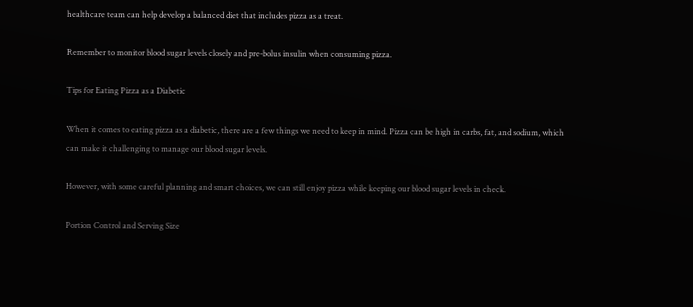healthcare team can help develop a balanced diet that includes pizza as a treat.

Remember to monitor blood sugar levels closely and pre-bolus insulin when consuming pizza.

Tips for Eating Pizza as a Diabetic

When it comes to eating pizza as a diabetic, there are a few things we need to keep in mind. Pizza can be high in carbs, fat, and sodium, which can make it challenging to manage our blood sugar levels.

However, with some careful planning and smart choices, we can still enjoy pizza while keeping our blood sugar levels in check.

Portion Control and Serving Size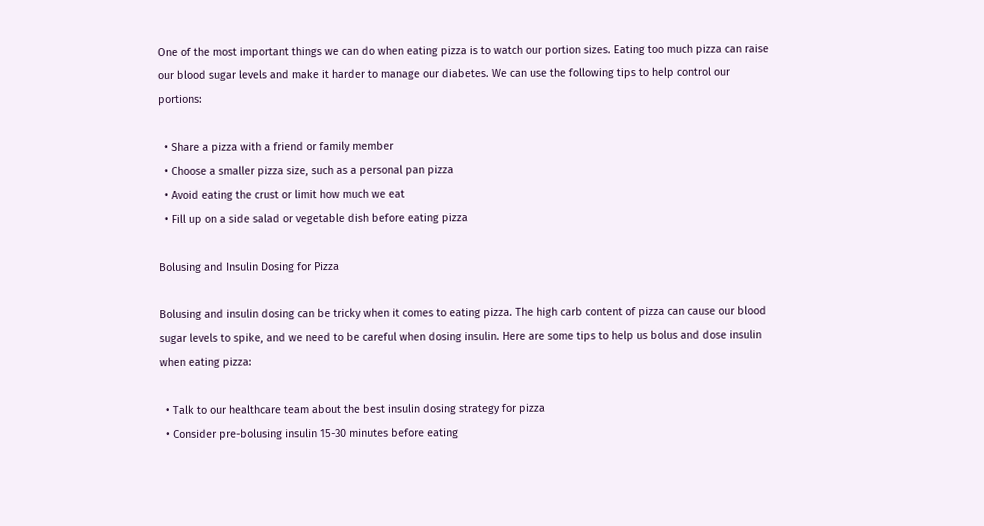One of the most important things we can do when eating pizza is to watch our portion sizes. Eating too much pizza can raise our blood sugar levels and make it harder to manage our diabetes. We can use the following tips to help control our portions:

  • Share a pizza with a friend or family member
  • Choose a smaller pizza size, such as a personal pan pizza
  • Avoid eating the crust or limit how much we eat
  • Fill up on a side salad or vegetable dish before eating pizza

Bolusing and Insulin Dosing for Pizza

Bolusing and insulin dosing can be tricky when it comes to eating pizza. The high carb content of pizza can cause our blood sugar levels to spike, and we need to be careful when dosing insulin. Here are some tips to help us bolus and dose insulin when eating pizza:

  • Talk to our healthcare team about the best insulin dosing strategy for pizza
  • Consider pre-bolusing insulin 15-30 minutes before eating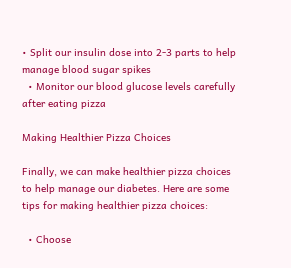• Split our insulin dose into 2-3 parts to help manage blood sugar spikes
  • Monitor our blood glucose levels carefully after eating pizza

Making Healthier Pizza Choices

Finally, we can make healthier pizza choices to help manage our diabetes. Here are some tips for making healthier pizza choices:

  • Choose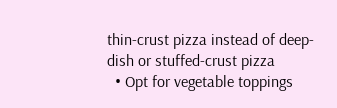thin-crust pizza instead of deep-dish or stuffed-crust pizza
  • Opt for vegetable toppings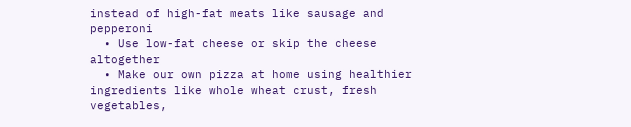instead of high-fat meats like sausage and pepperoni
  • Use low-fat cheese or skip the cheese altogether
  • Make our own pizza at home using healthier ingredients like whole wheat crust, fresh vegetables,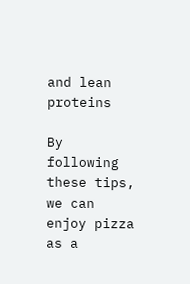and lean proteins

By following these tips, we can enjoy pizza as a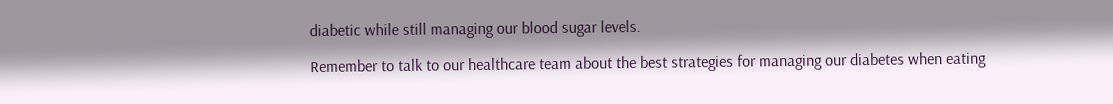diabetic while still managing our blood sugar levels.

Remember to talk to our healthcare team about the best strategies for managing our diabetes when eating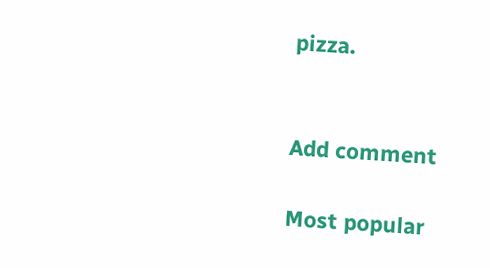pizza.


Add comment

Most popular